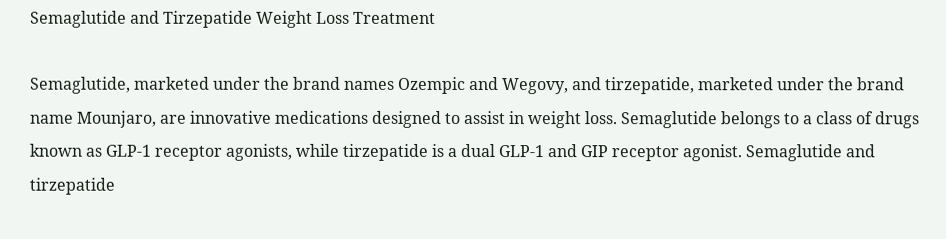Semaglutide and Tirzepatide Weight Loss Treatment

Semaglutide, marketed under the brand names Ozempic and Wegovy, and tirzepatide, marketed under the brand name Mounjaro, are innovative medications designed to assist in weight loss. Semaglutide belongs to a class of drugs known as GLP-1 receptor agonists, while tirzepatide is a dual GLP-1 and GIP receptor agonist. Semaglutide and tirzepatide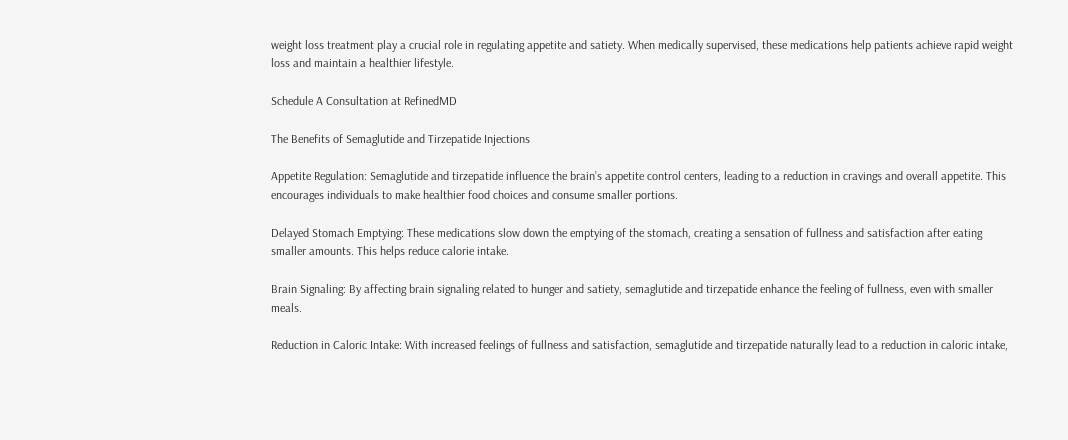weight loss treatment play a crucial role in regulating appetite and satiety. When medically supervised, these medications help patients achieve rapid weight loss and maintain a healthier lifestyle.

Schedule A Consultation at RefinedMD

The Benefits of Semaglutide and Tirzepatide Injections

Appetite Regulation: Semaglutide and tirzepatide influence the brain’s appetite control centers, leading to a reduction in cravings and overall appetite. This encourages individuals to make healthier food choices and consume smaller portions.

Delayed Stomach Emptying: These medications slow down the emptying of the stomach, creating a sensation of fullness and satisfaction after eating smaller amounts. This helps reduce calorie intake.

Brain Signaling: By affecting brain signaling related to hunger and satiety, semaglutide and tirzepatide enhance the feeling of fullness, even with smaller meals.

Reduction in Caloric Intake: With increased feelings of fullness and satisfaction, semaglutide and tirzepatide naturally lead to a reduction in caloric intake,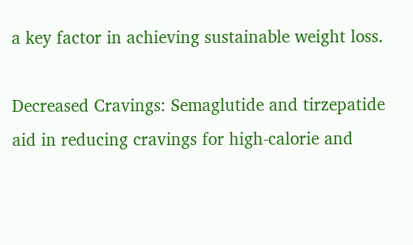a key factor in achieving sustainable weight loss.

Decreased Cravings: Semaglutide and tirzepatide aid in reducing cravings for high-calorie and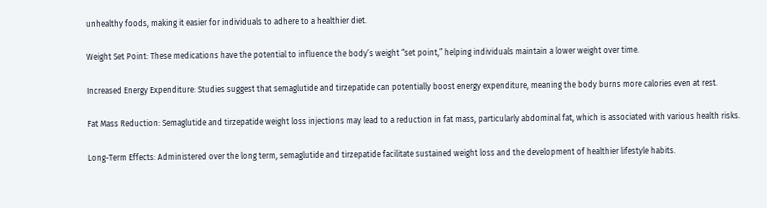unhealthy foods, making it easier for individuals to adhere to a healthier diet.

Weight Set Point: These medications have the potential to influence the body’s weight “set point,” helping individuals maintain a lower weight over time.

Increased Energy Expenditure: Studies suggest that semaglutide and tirzepatide can potentially boost energy expenditure, meaning the body burns more calories even at rest.

Fat Mass Reduction: Semaglutide and tirzepatide weight loss injections may lead to a reduction in fat mass, particularly abdominal fat, which is associated with various health risks.

Long-Term Effects: Administered over the long term, semaglutide and tirzepatide facilitate sustained weight loss and the development of healthier lifestyle habits.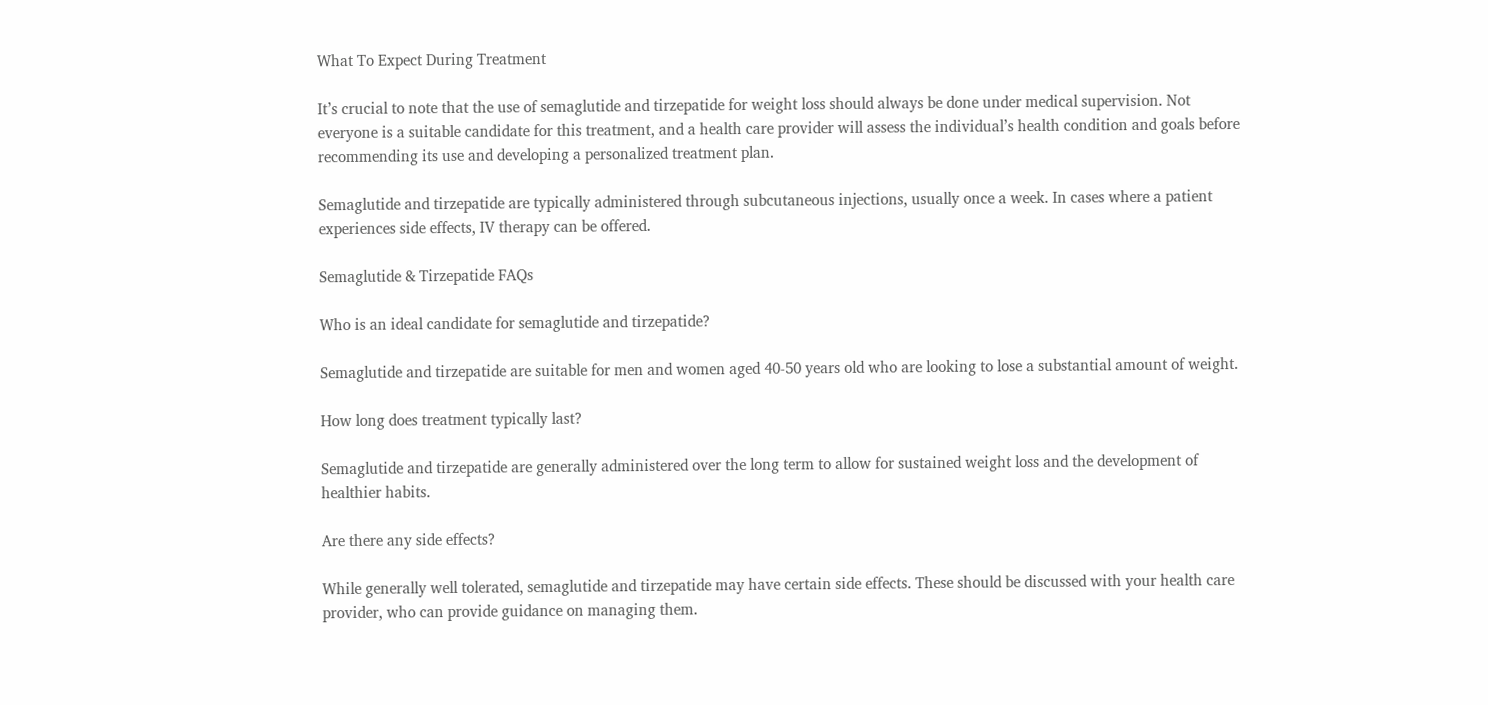What To Expect During Treatment

It’s crucial to note that the use of semaglutide and tirzepatide for weight loss should always be done under medical supervision. Not everyone is a suitable candidate for this treatment, and a health care provider will assess the individual’s health condition and goals before recommending its use and developing a personalized treatment plan.

Semaglutide and tirzepatide are typically administered through subcutaneous injections, usually once a week. In cases where a patient experiences side effects, IV therapy can be offered.

Semaglutide & Tirzepatide FAQs

Who is an ideal candidate for semaglutide and tirzepatide?

Semaglutide and tirzepatide are suitable for men and women aged 40-50 years old who are looking to lose a substantial amount of weight.

How long does treatment typically last?

Semaglutide and tirzepatide are generally administered over the long term to allow for sustained weight loss and the development of healthier habits.

Are there any side effects?

While generally well tolerated, semaglutide and tirzepatide may have certain side effects. These should be discussed with your health care provider, who can provide guidance on managing them.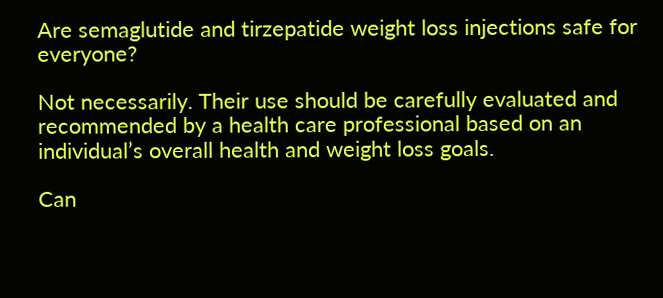Are semaglutide and tirzepatide weight loss injections safe for everyone?

Not necessarily. Their use should be carefully evaluated and recommended by a health care professional based on an individual’s overall health and weight loss goals.

Can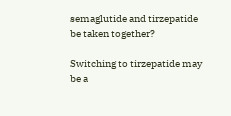semaglutide and tirzepatide be taken together?

Switching to tirzepatide may be a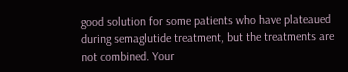good solution for some patients who have plateaued during semaglutide treatment, but the treatments are not combined. Your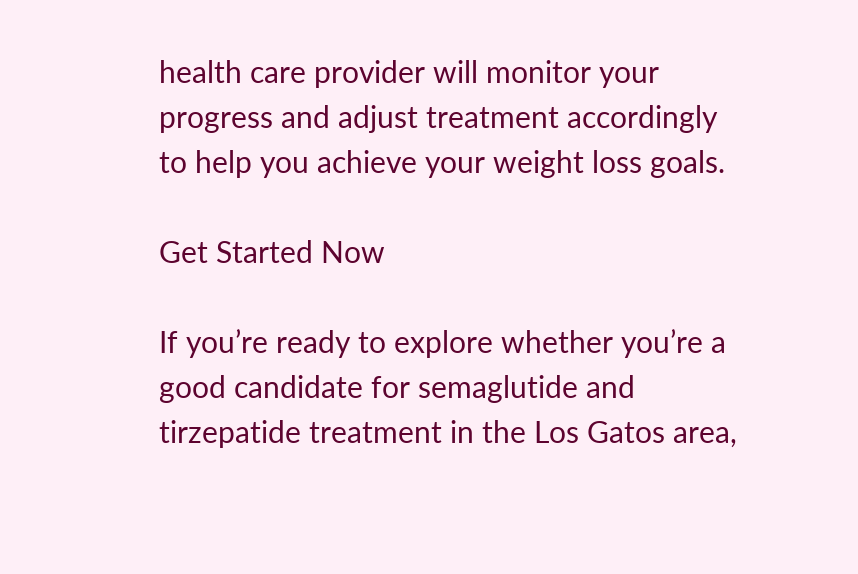health care provider will monitor your progress and adjust treatment accordingly to help you achieve your weight loss goals.

Get Started Now

If you’re ready to explore whether you’re a good candidate for semaglutide and tirzepatide treatment in the Los Gatos area,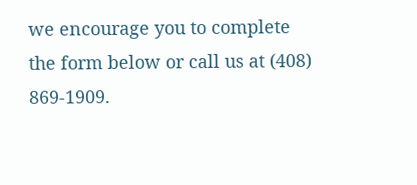we encourage you to complete the form below or call us at (408) 869-1909.